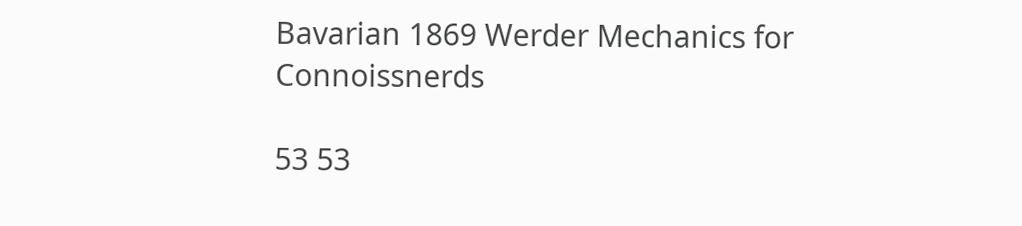Bavarian 1869 Werder Mechanics for Connoissnerds

53 53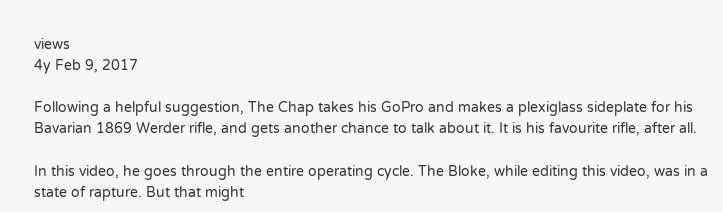views
4y Feb 9, 2017

Following a helpful suggestion, The Chap takes his GoPro and makes a plexiglass sideplate for his Bavarian 1869 Werder rifle, and gets another chance to talk about it. It is his favourite rifle, after all.

In this video, he goes through the entire operating cycle. The Bloke, while editing this video, was in a state of rapture. But that might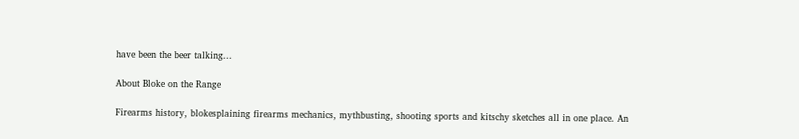have been the beer talking...

About Bloke on the Range

Firearms history, blokesplaining firearms mechanics, mythbusting, shooting sports and kitschy sketches all in one place. An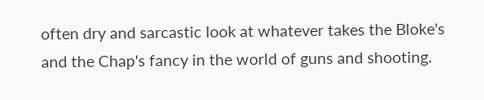often dry and sarcastic look at whatever takes the Bloke's and the Chap's fancy in the world of guns and shooting.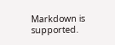Markdown is supported.